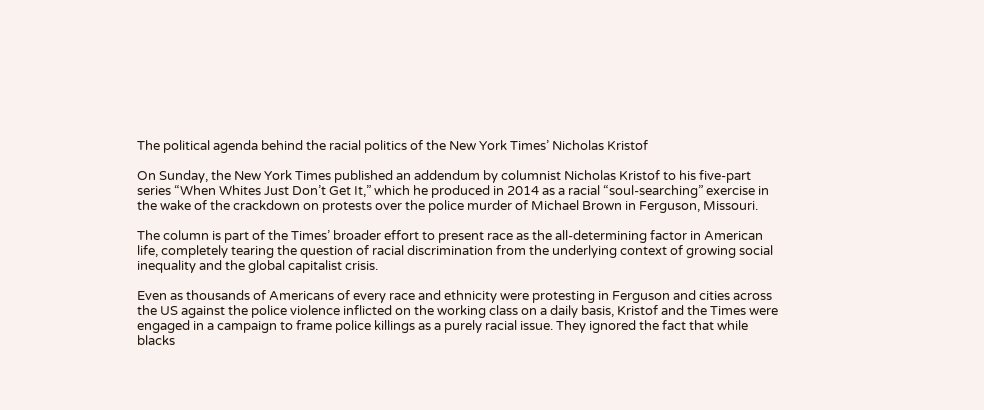The political agenda behind the racial politics of the New York Times’ Nicholas Kristof

On Sunday, the New York Times published an addendum by columnist Nicholas Kristof to his five-part series “When Whites Just Don’t Get It,” which he produced in 2014 as a racial “soul-searching” exercise in the wake of the crackdown on protests over the police murder of Michael Brown in Ferguson, Missouri.

The column is part of the Times’ broader effort to present race as the all-determining factor in American life, completely tearing the question of racial discrimination from the underlying context of growing social inequality and the global capitalist crisis.

Even as thousands of Americans of every race and ethnicity were protesting in Ferguson and cities across the US against the police violence inflicted on the working class on a daily basis, Kristof and the Times were engaged in a campaign to frame police killings as a purely racial issue. They ignored the fact that while blacks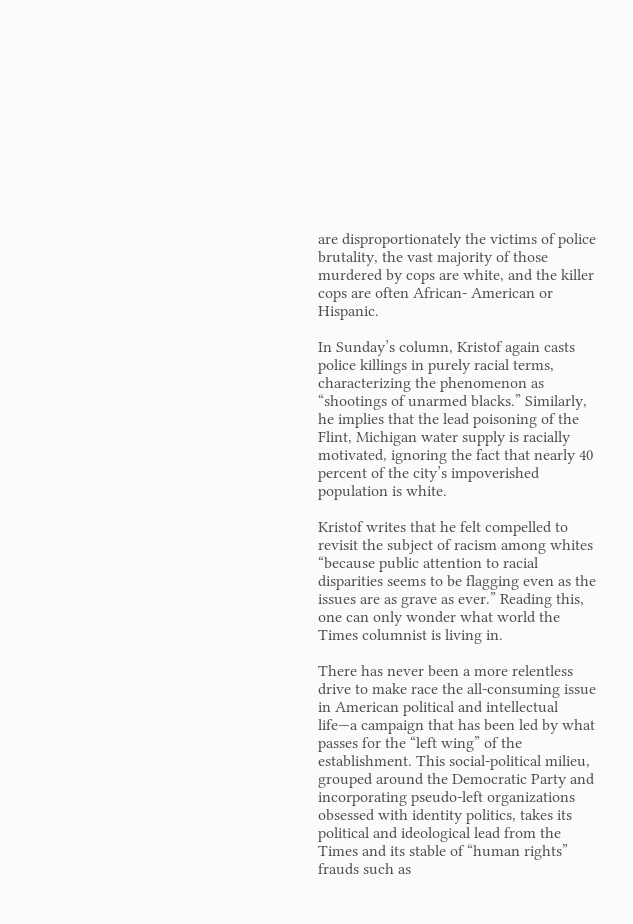are disproportionately the victims of police brutality, the vast majority of those murdered by cops are white, and the killer cops are often African- American or Hispanic.

In Sunday’s column, Kristof again casts police killings in purely racial terms, characterizing the phenomenon as “shootings of unarmed blacks.” Similarly, he implies that the lead poisoning of the Flint, Michigan water supply is racially motivated, ignoring the fact that nearly 40 percent of the city’s impoverished population is white.

Kristof writes that he felt compelled to revisit the subject of racism among whites “because public attention to racial disparities seems to be flagging even as the issues are as grave as ever.” Reading this, one can only wonder what world the Times columnist is living in.

There has never been a more relentless drive to make race the all-consuming issue in American political and intellectual life—a campaign that has been led by what passes for the “left wing” of the establishment. This social-political milieu, grouped around the Democratic Party and incorporating pseudo-left organizations obsessed with identity politics, takes its political and ideological lead from the Times and its stable of “human rights” frauds such as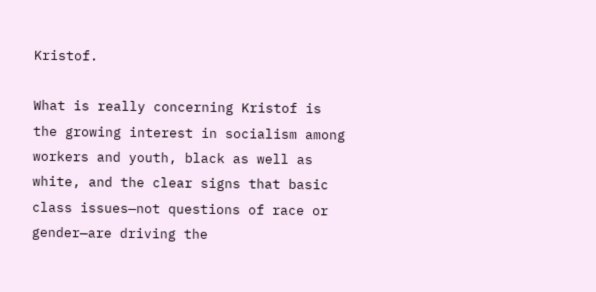Kristof.

What is really concerning Kristof is the growing interest in socialism among workers and youth, black as well as white, and the clear signs that basic class issues—not questions of race or gender—are driving the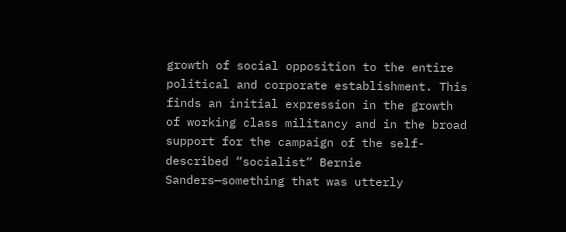growth of social opposition to the entire political and corporate establishment. This finds an initial expression in the growth of working class militancy and in the broad support for the campaign of the self-described “socialist” Bernie Sanders—something that was utterly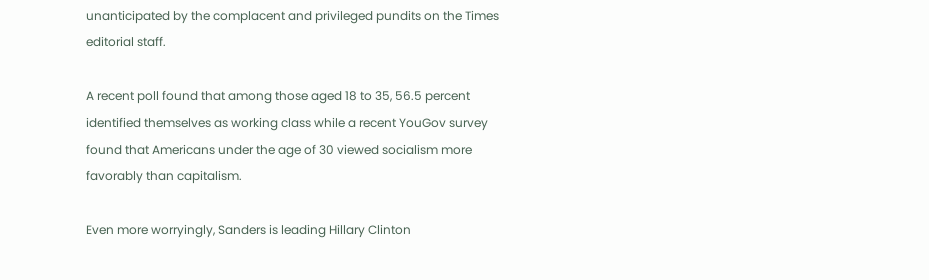unanticipated by the complacent and privileged pundits on the Times editorial staff.

A recent poll found that among those aged 18 to 35, 56.5 percent identified themselves as working class while a recent YouGov survey found that Americans under the age of 30 viewed socialism more favorably than capitalism.

Even more worryingly, Sanders is leading Hillary Clinton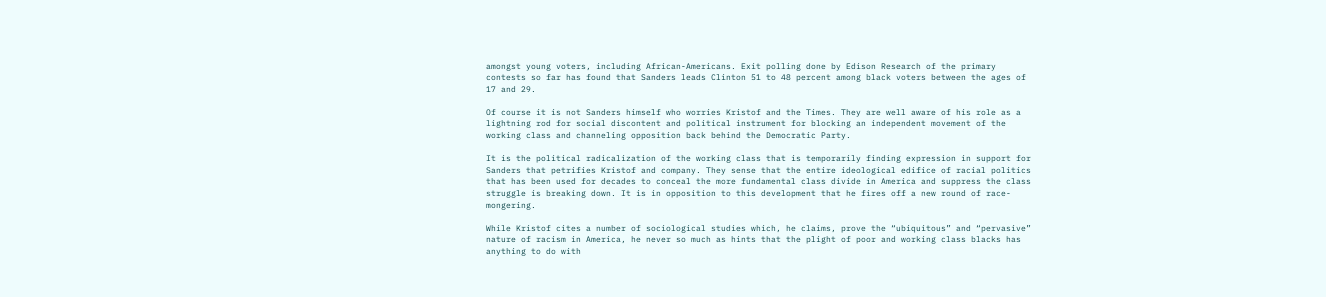amongst young voters, including African-Americans. Exit polling done by Edison Research of the primary contests so far has found that Sanders leads Clinton 51 to 48 percent among black voters between the ages of 17 and 29.

Of course it is not Sanders himself who worries Kristof and the Times. They are well aware of his role as a lightning rod for social discontent and political instrument for blocking an independent movement of the working class and channeling opposition back behind the Democratic Party.

It is the political radicalization of the working class that is temporarily finding expression in support for Sanders that petrifies Kristof and company. They sense that the entire ideological edifice of racial politics that has been used for decades to conceal the more fundamental class divide in America and suppress the class struggle is breaking down. It is in opposition to this development that he fires off a new round of race-mongering.

While Kristof cites a number of sociological studies which, he claims, prove the “ubiquitous” and “pervasive” nature of racism in America, he never so much as hints that the plight of poor and working class blacks has anything to do with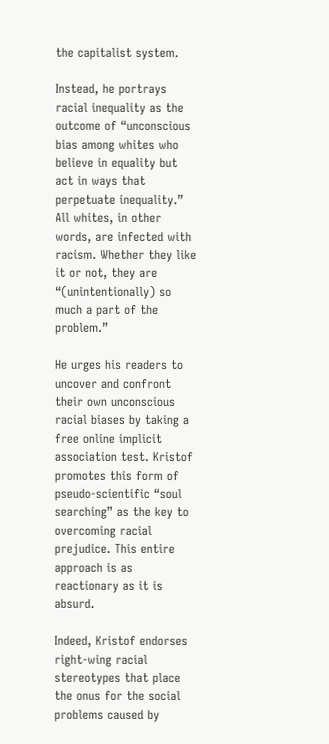the capitalist system.

Instead, he portrays racial inequality as the outcome of “unconscious bias among whites who believe in equality but act in ways that perpetuate inequality.” All whites, in other words, are infected with racism. Whether they like it or not, they are “(unintentionally) so much a part of the problem.”

He urges his readers to uncover and confront their own unconscious racial biases by taking a free online implicit association test. Kristof promotes this form of pseudo-scientific “soul searching” as the key to overcoming racial prejudice. This entire approach is as reactionary as it is absurd.

Indeed, Kristof endorses right-wing racial stereotypes that place the onus for the social problems caused by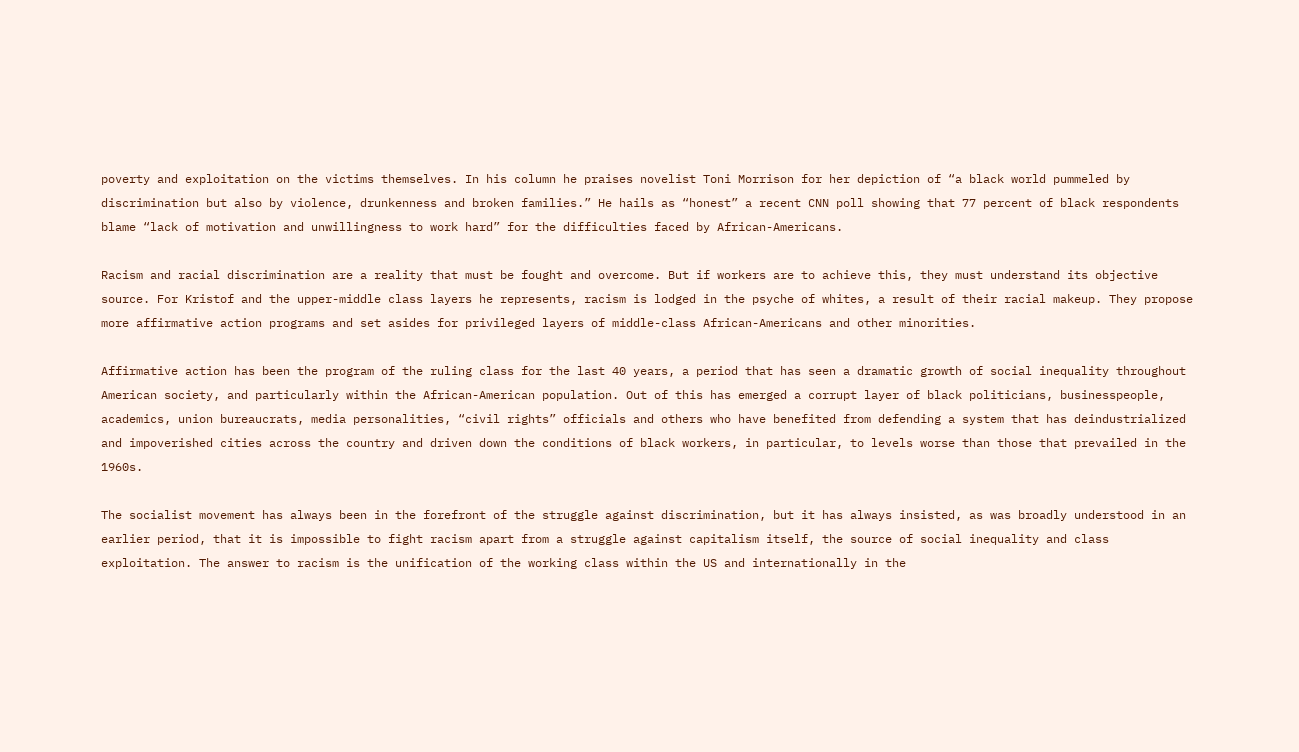poverty and exploitation on the victims themselves. In his column he praises novelist Toni Morrison for her depiction of “a black world pummeled by discrimination but also by violence, drunkenness and broken families.” He hails as “honest” a recent CNN poll showing that 77 percent of black respondents blame “lack of motivation and unwillingness to work hard” for the difficulties faced by African-Americans.

Racism and racial discrimination are a reality that must be fought and overcome. But if workers are to achieve this, they must understand its objective source. For Kristof and the upper-middle class layers he represents, racism is lodged in the psyche of whites, a result of their racial makeup. They propose more affirmative action programs and set asides for privileged layers of middle-class African-Americans and other minorities.

Affirmative action has been the program of the ruling class for the last 40 years, a period that has seen a dramatic growth of social inequality throughout American society, and particularly within the African-American population. Out of this has emerged a corrupt layer of black politicians, businesspeople, academics, union bureaucrats, media personalities, “civil rights” officials and others who have benefited from defending a system that has deindustrialized and impoverished cities across the country and driven down the conditions of black workers, in particular, to levels worse than those that prevailed in the 1960s.

The socialist movement has always been in the forefront of the struggle against discrimination, but it has always insisted, as was broadly understood in an earlier period, that it is impossible to fight racism apart from a struggle against capitalism itself, the source of social inequality and class exploitation. The answer to racism is the unification of the working class within the US and internationally in the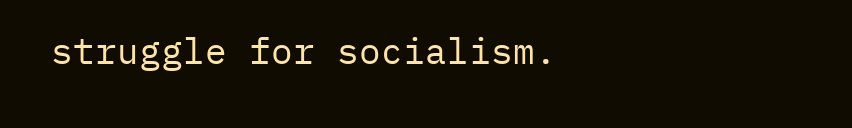struggle for socialism.